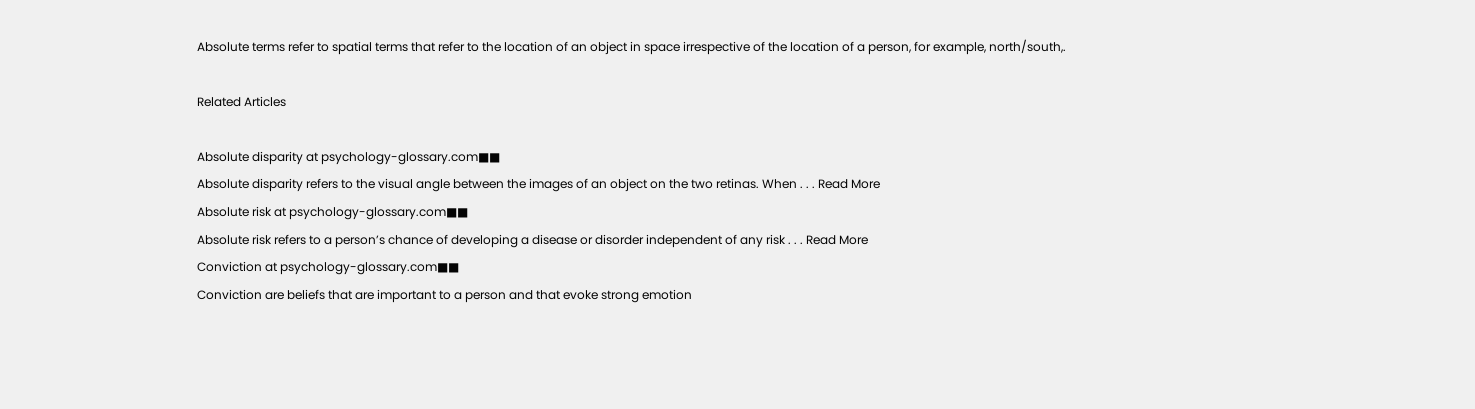Absolute terms refer to spatial terms that refer to the location of an object in space irrespective of the location of a person, for example, north/south,.

Related Articles

Absolute disparity at psychology-glossary.com■■
Absolute disparity refers to the visual angle between the images of an object on the two retinas. When . . . Read More
Absolute risk at psychology-glossary.com■■
Absolute risk refers to a person’s chance of developing a disease or disorder independent of any risk . . . Read More
Conviction at psychology-glossary.com■■
Conviction are beliefs that are important to a person and that evoke strong emotion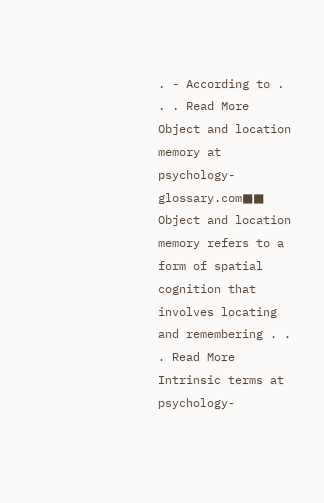. - According to . . . Read More
Object and location memory at psychology-glossary.com■■
Object and location memory refers to a form of spatial cognition that involves locating and remembering . . . Read More
Intrinsic terms at psychology-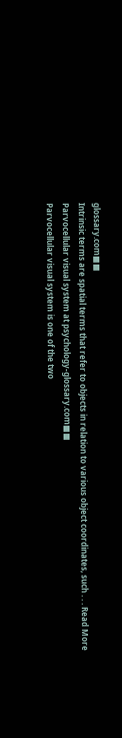glossary.com■■
Intrinsic terms are spatial terms that refer to objects in relation to various object coordinates, such . . . Read More
Parvocellular visual system at psychology-glossary.com■■
Parvocellular visual system is one of the two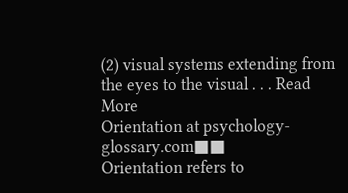(2) visual systems extending from the eyes to the visual . . . Read More
Orientation at psychology-glossary.com■■
Orientation refers to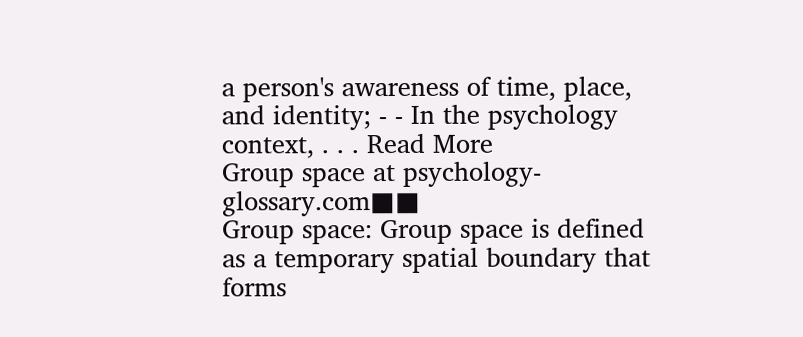a person's awareness of time, place, and identity; - - In the psychology context, . . . Read More
Group space at psychology-glossary.com■■
Group space: Group space is defined as a temporary spatial boundary that forms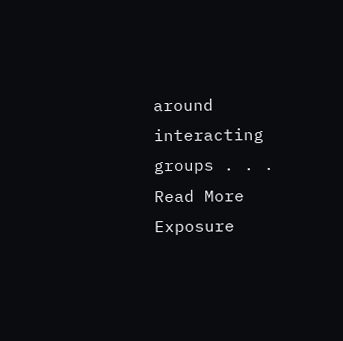around interacting groups . . . Read More
Exposure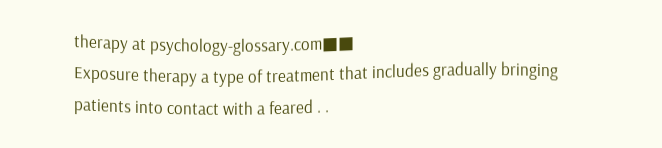therapy at psychology-glossary.com■■
Exposure therapy a type of treatment that includes gradually bringing patients into contact with a feared . .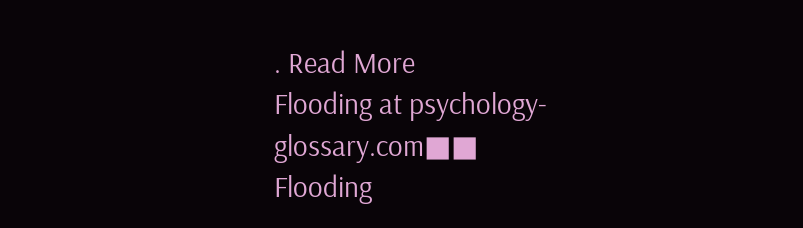. Read More
Flooding at psychology-glossary.com■■
Flooding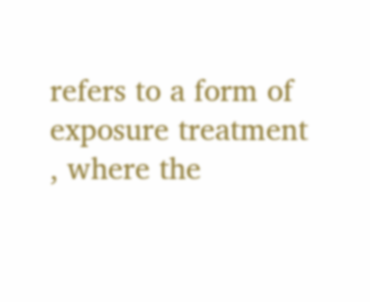refers to a form of exposure treatment , where the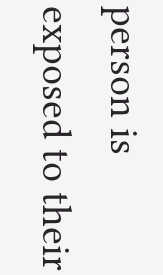person is exposed to their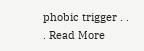phobic trigger . . . Read More